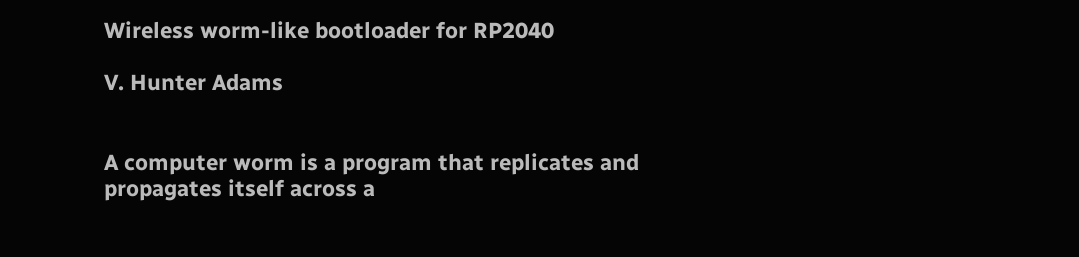Wireless worm-like bootloader for RP2040

V. Hunter Adams


A computer worm is a program that replicates and propagates itself across a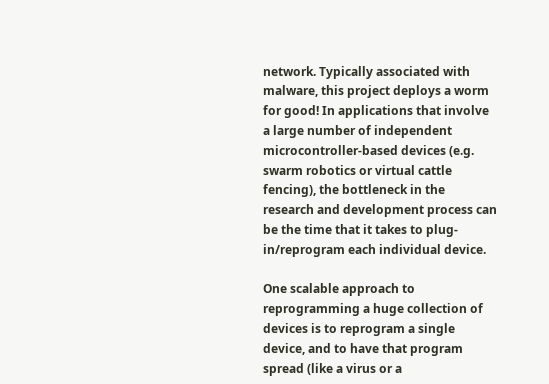network. Typically associated with malware, this project deploys a worm for good! In applications that involve a large number of independent microcontroller-based devices (e.g. swarm robotics or virtual cattle fencing), the bottleneck in the research and development process can be the time that it takes to plug-in/reprogram each individual device.

One scalable approach to reprogramming a huge collection of devices is to reprogram a single device, and to have that program spread (like a virus or a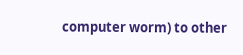computer worm) to other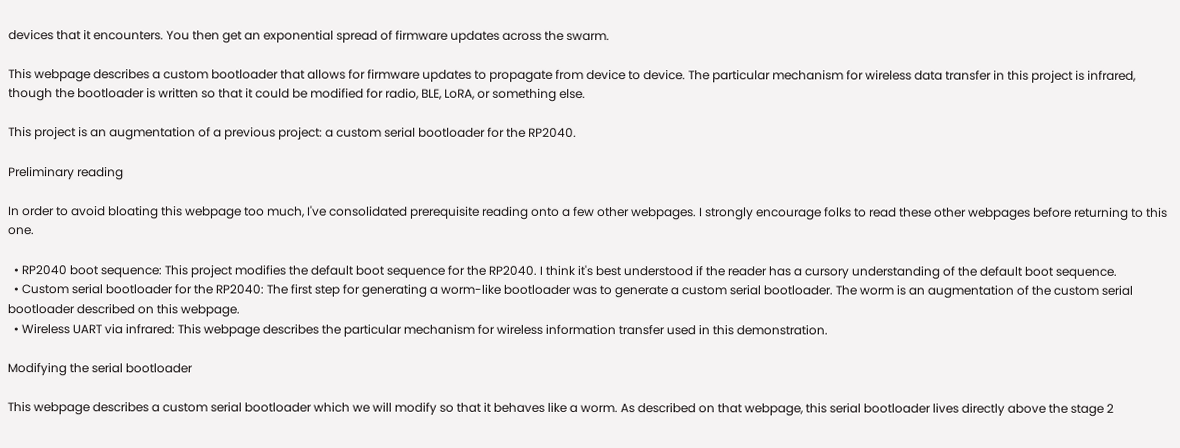devices that it encounters. You then get an exponential spread of firmware updates across the swarm.

This webpage describes a custom bootloader that allows for firmware updates to propagate from device to device. The particular mechanism for wireless data transfer in this project is infrared, though the bootloader is written so that it could be modified for radio, BLE, LoRA, or something else.

This project is an augmentation of a previous project: a custom serial bootloader for the RP2040.

Preliminary reading

In order to avoid bloating this webpage too much, I've consolidated prerequisite reading onto a few other webpages. I strongly encourage folks to read these other webpages before returning to this one.

  • RP2040 boot sequence: This project modifies the default boot sequence for the RP2040. I think it's best understood if the reader has a cursory understanding of the default boot sequence.
  • Custom serial bootloader for the RP2040: The first step for generating a worm-like bootloader was to generate a custom serial bootloader. The worm is an augmentation of the custom serial bootloader described on this webpage.
  • Wireless UART via infrared: This webpage describes the particular mechanism for wireless information transfer used in this demonstration.

Modifying the serial bootloader

This webpage describes a custom serial bootloader which we will modify so that it behaves like a worm. As described on that webpage, this serial bootloader lives directly above the stage 2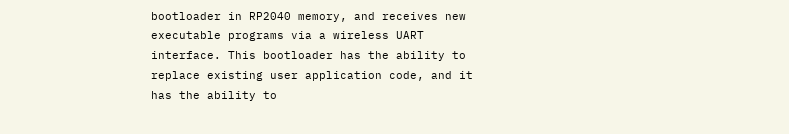bootloader in RP2040 memory, and receives new executable programs via a wireless UART interface. This bootloader has the ability to replace existing user application code, and it has the ability to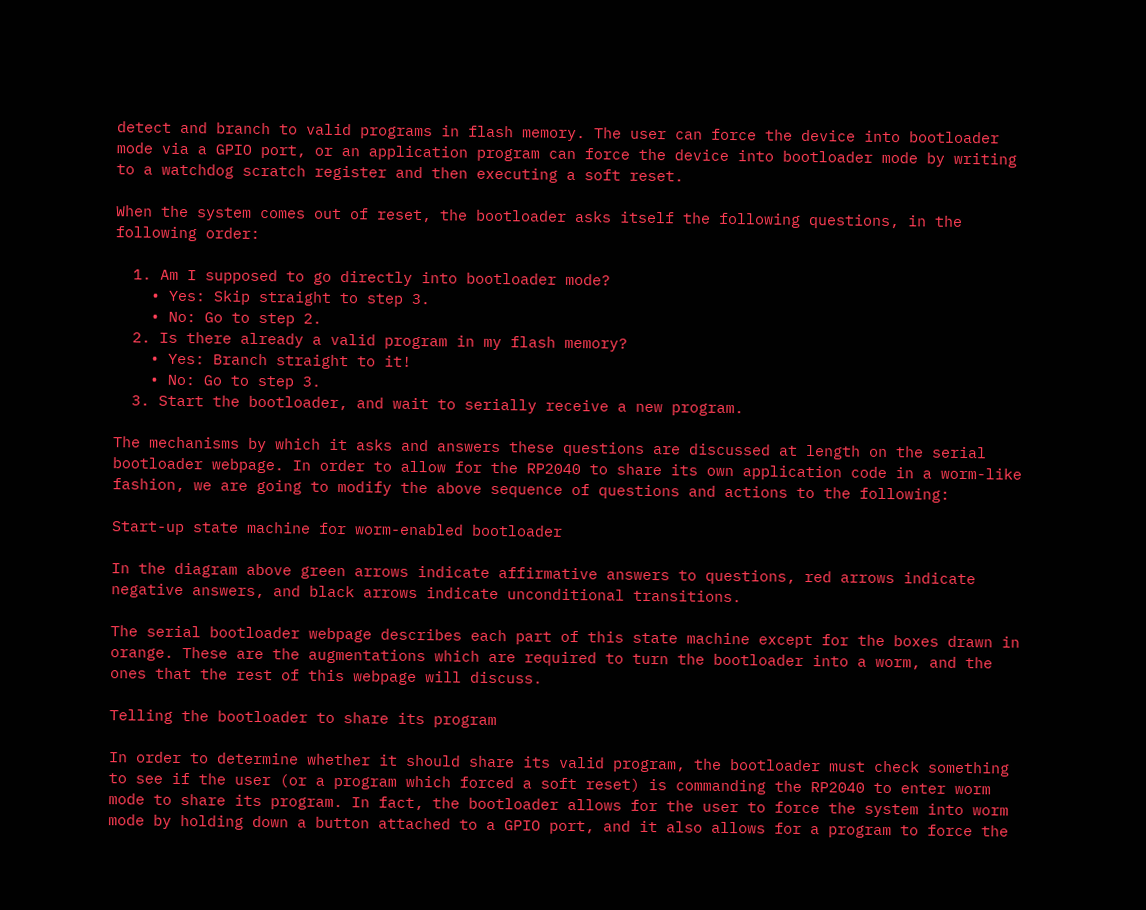detect and branch to valid programs in flash memory. The user can force the device into bootloader mode via a GPIO port, or an application program can force the device into bootloader mode by writing to a watchdog scratch register and then executing a soft reset.

When the system comes out of reset, the bootloader asks itself the following questions, in the following order:

  1. Am I supposed to go directly into bootloader mode?
    • Yes: Skip straight to step 3.
    • No: Go to step 2.
  2. Is there already a valid program in my flash memory?
    • Yes: Branch straight to it!
    • No: Go to step 3.
  3. Start the bootloader, and wait to serially receive a new program.

The mechanisms by which it asks and answers these questions are discussed at length on the serial bootloader webpage. In order to allow for the RP2040 to share its own application code in a worm-like fashion, we are going to modify the above sequence of questions and actions to the following:

Start-up state machine for worm-enabled bootloader

In the diagram above green arrows indicate affirmative answers to questions, red arrows indicate negative answers, and black arrows indicate unconditional transitions.

The serial bootloader webpage describes each part of this state machine except for the boxes drawn in orange. These are the augmentations which are required to turn the bootloader into a worm, and the ones that the rest of this webpage will discuss.

Telling the bootloader to share its program

In order to determine whether it should share its valid program, the bootloader must check something to see if the user (or a program which forced a soft reset) is commanding the RP2040 to enter worm mode to share its program. In fact, the bootloader allows for the user to force the system into worm mode by holding down a button attached to a GPIO port, and it also allows for a program to force the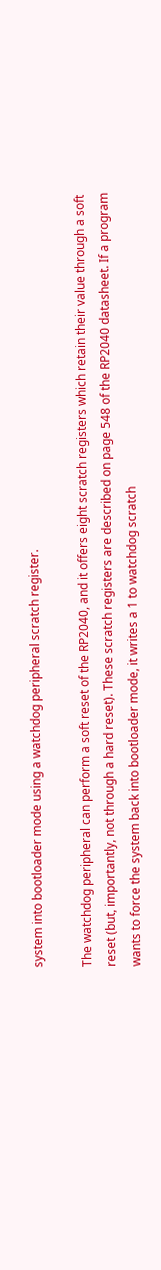system into bootloader mode using a watchdog peripheral scratch register.

The watchdog peripheral can perform a soft reset of the RP2040, and it offers eight scratch registers which retain their value through a soft reset (but, importantly, not through a hard reset). These scratch registers are described on page 548 of the RP2040 datasheet. If a program wants to force the system back into bootloader mode, it writes a 1 to watchdog scratch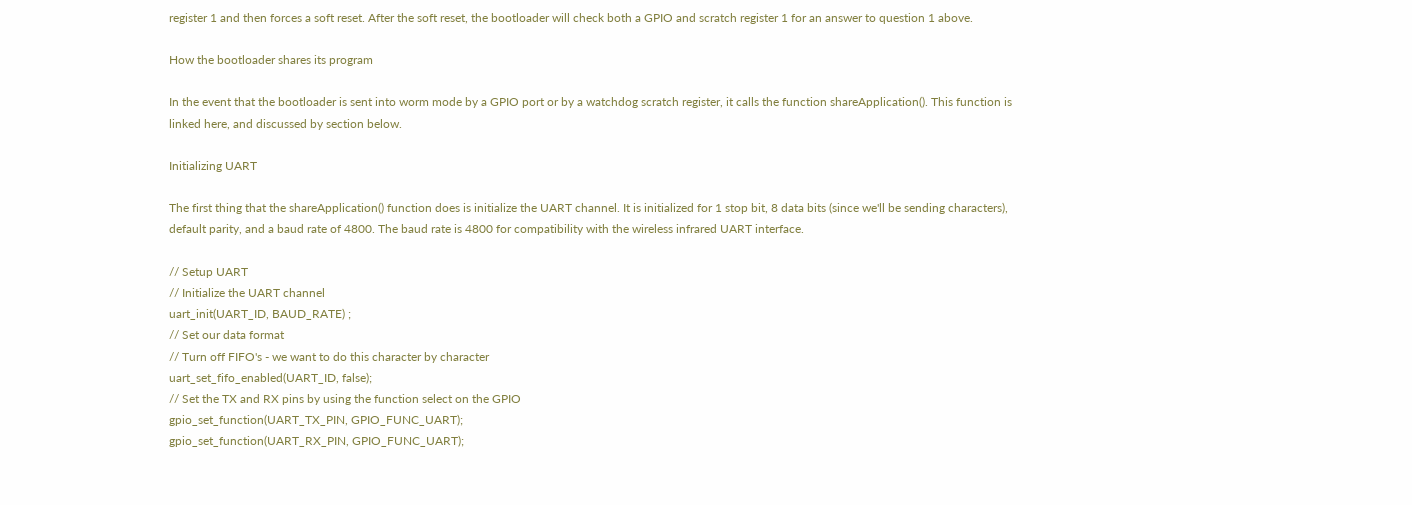register 1 and then forces a soft reset. After the soft reset, the bootloader will check both a GPIO and scratch register 1 for an answer to question 1 above.

How the bootloader shares its program

In the event that the bootloader is sent into worm mode by a GPIO port or by a watchdog scratch register, it calls the function shareApplication(). This function is linked here, and discussed by section below.

Initializing UART

The first thing that the shareApplication() function does is initialize the UART channel. It is initialized for 1 stop bit, 8 data bits (since we'll be sending characters), default parity, and a baud rate of 4800. The baud rate is 4800 for compatibility with the wireless infrared UART interface.

// Setup UART
// Initialize the UART channel
uart_init(UART_ID, BAUD_RATE) ;
// Set our data format
// Turn off FIFO's - we want to do this character by character
uart_set_fifo_enabled(UART_ID, false);
// Set the TX and RX pins by using the function select on the GPIO
gpio_set_function(UART_TX_PIN, GPIO_FUNC_UART);
gpio_set_function(UART_RX_PIN, GPIO_FUNC_UART);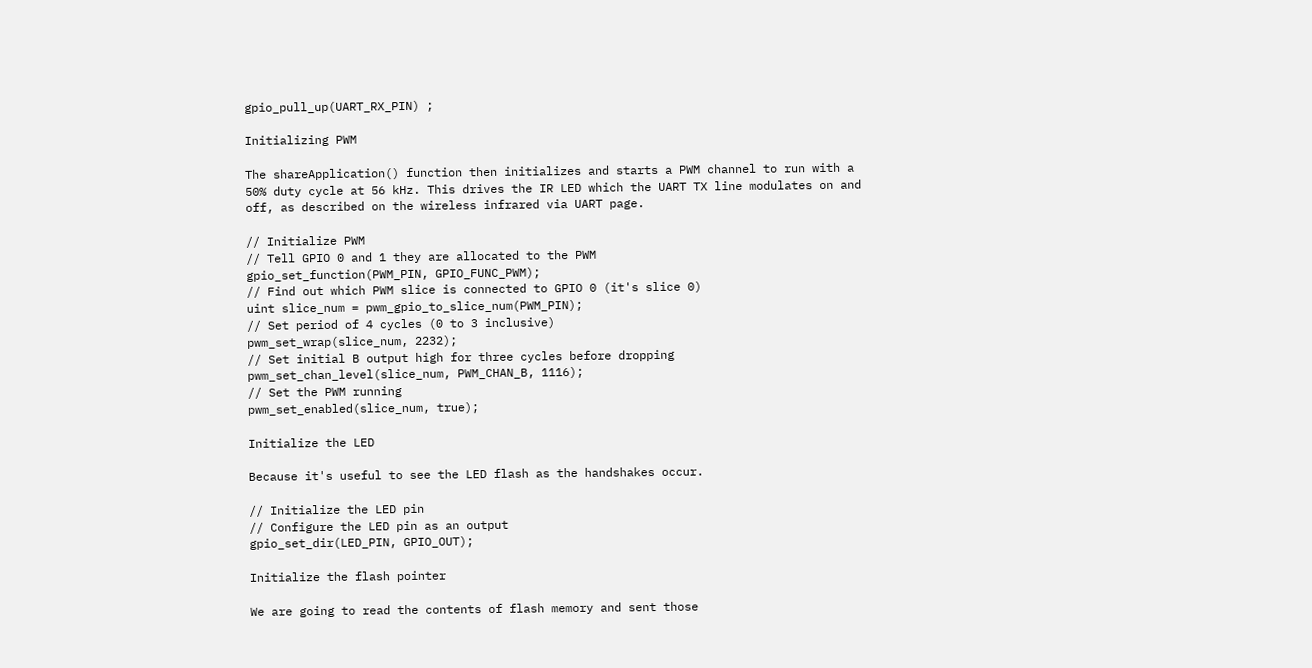gpio_pull_up(UART_RX_PIN) ;

Initializing PWM

The shareApplication() function then initializes and starts a PWM channel to run with a 50% duty cycle at 56 kHz. This drives the IR LED which the UART TX line modulates on and off, as described on the wireless infrared via UART page.

// Initialize PWM
// Tell GPIO 0 and 1 they are allocated to the PWM
gpio_set_function(PWM_PIN, GPIO_FUNC_PWM);
// Find out which PWM slice is connected to GPIO 0 (it's slice 0)
uint slice_num = pwm_gpio_to_slice_num(PWM_PIN);
// Set period of 4 cycles (0 to 3 inclusive)
pwm_set_wrap(slice_num, 2232);
// Set initial B output high for three cycles before dropping
pwm_set_chan_level(slice_num, PWM_CHAN_B, 1116);
// Set the PWM running
pwm_set_enabled(slice_num, true);

Initialize the LED

Because it's useful to see the LED flash as the handshakes occur.

// Initialize the LED pin
// Configure the LED pin as an output
gpio_set_dir(LED_PIN, GPIO_OUT);

Initialize the flash pointer

We are going to read the contents of flash memory and sent those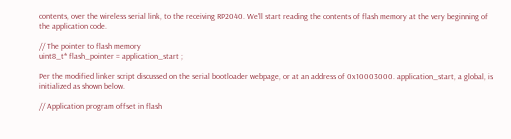contents, over the wireless serial link, to the receiving RP2040. We'll start reading the contents of flash memory at the very beginning of the application code.

// The pointer to flash memory
uint8_t* flash_pointer = application_start ;

Per the modified linker script discussed on the serial bootloader webpage, or at an address of 0x10003000. application_start, a global, is initialized as shown below.

// Application program offset in flash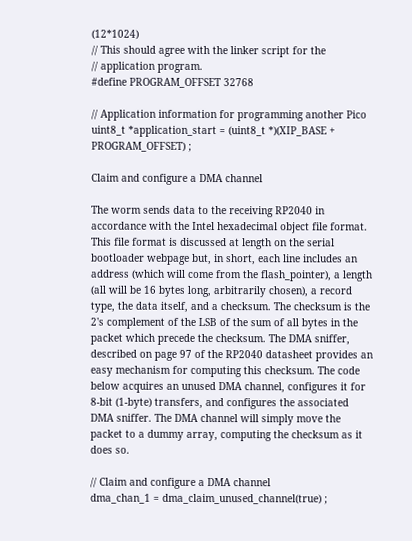(12*1024)
// This should agree with the linker script for the
// application program.
#define PROGRAM_OFFSET 32768

// Application information for programming another Pico
uint8_t *application_start = (uint8_t *)(XIP_BASE + PROGRAM_OFFSET) ;

Claim and configure a DMA channel

The worm sends data to the receiving RP2040 in accordance with the Intel hexadecimal object file format. This file format is discussed at length on the serial bootloader webpage but, in short, each line includes an address (which will come from the flash_pointer), a length (all will be 16 bytes long, arbitrarily chosen), a record type, the data itself, and a checksum. The checksum is the 2's complement of the LSB of the sum of all bytes in the packet which precede the checksum. The DMA sniffer, described on page 97 of the RP2040 datasheet provides an easy mechanism for computing this checksum. The code below acquires an unused DMA channel, configures it for 8-bit (1-byte) transfers, and configures the associated DMA sniffer. The DMA channel will simply move the packet to a dummy array, computing the checksum as it does so.

// Claim and configure a DMA channel
dma_chan_1 = dma_claim_unused_channel(true) ;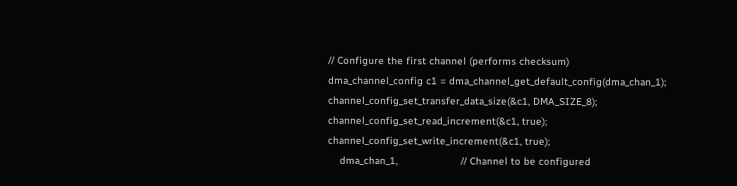// Configure the first channel (performs checksum)
dma_channel_config c1 = dma_channel_get_default_config(dma_chan_1);
channel_config_set_transfer_data_size(&c1, DMA_SIZE_8);
channel_config_set_read_increment(&c1, true);
channel_config_set_write_increment(&c1, true);
    dma_chan_1,                     // Channel to be configured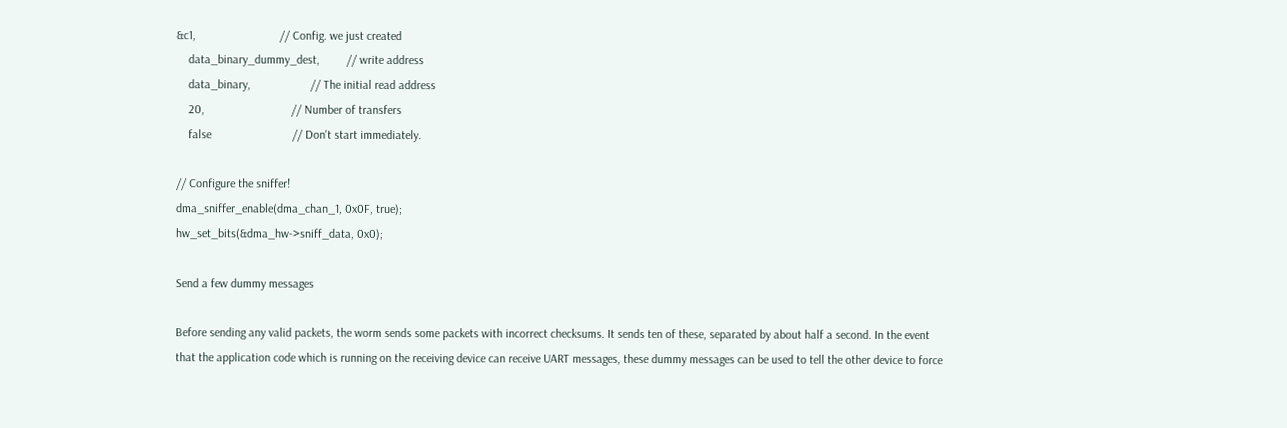&c1,                            // Config. we just created
    data_binary_dummy_dest,         // write address
    data_binary,                    // The initial read address
    20,                             // Number of transfers
    false                           // Don't start immediately.

// Configure the sniffer!
dma_sniffer_enable(dma_chan_1, 0x0F, true);
hw_set_bits(&dma_hw->sniff_data, 0x0);

Send a few dummy messages

Before sending any valid packets, the worm sends some packets with incorrect checksums. It sends ten of these, separated by about half a second. In the event that the application code which is running on the receiving device can receive UART messages, these dummy messages can be used to tell the other device to force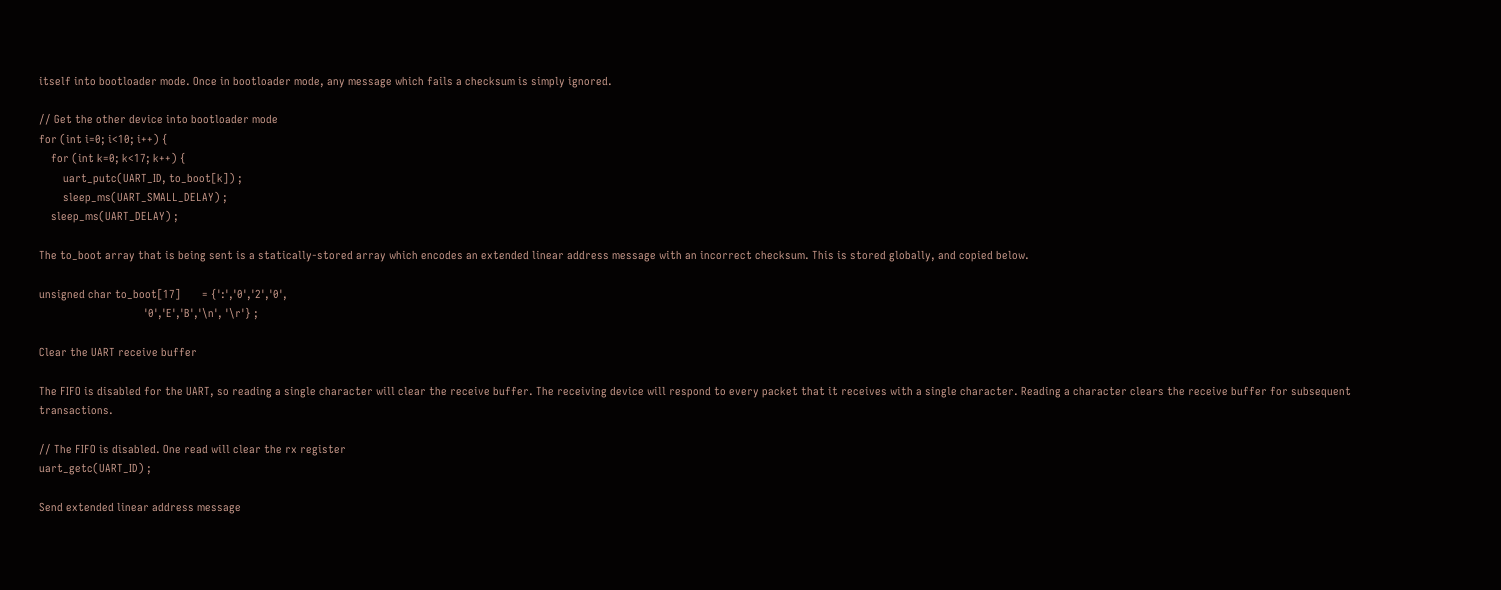itself into bootloader mode. Once in bootloader mode, any message which fails a checksum is simply ignored.

// Get the other device into bootloader mode
for (int i=0; i<10; i++) {
    for (int k=0; k<17; k++) {
        uart_putc(UART_ID, to_boot[k]) ;
        sleep_ms(UART_SMALL_DELAY) ;
    sleep_ms(UART_DELAY) ;

The to_boot array that is being sent is a statically-stored array which encodes an extended linear address message with an incorrect checksum. This is stored globally, and copied below.

unsigned char to_boot[17]       = {':','0','2','0',
                                   '0','E','B','\n', '\r'} ;

Clear the UART receive buffer

The FIFO is disabled for the UART, so reading a single character will clear the receive buffer. The receiving device will respond to every packet that it receives with a single character. Reading a character clears the receive buffer for subsequent transactions.

// The FIFO is disabled. One read will clear the rx register
uart_getc(UART_ID) ;

Send extended linear address message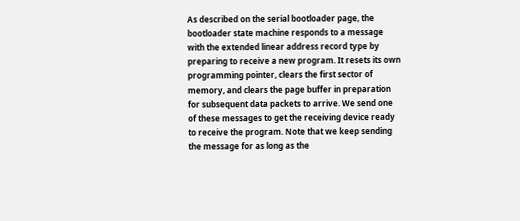As described on the serial bootloader page, the bootloader state machine responds to a message with the extended linear address record type by preparing to receive a new program. It resets its own programming pointer, clears the first sector of memory, and clears the page buffer in preparation for subsequent data packets to arrive. We send one of these messages to get the receiving device ready to receive the program. Note that we keep sending the message for as long as the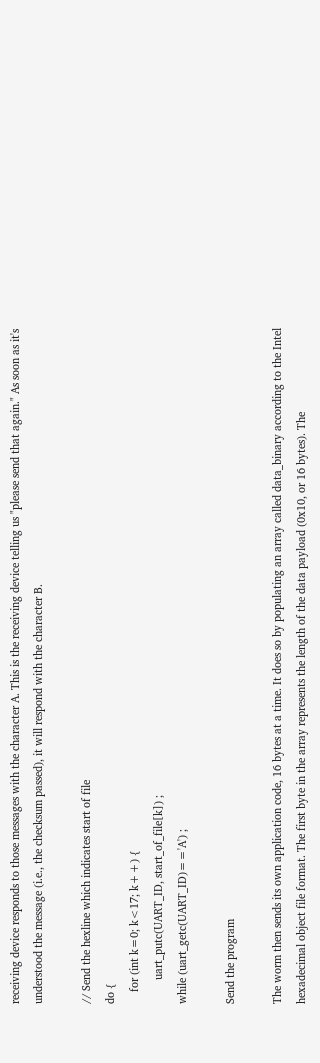receiving device responds to those messages with the character A. This is the receiving device telling us "please send that again." As soon as it's understood the message (i.e., the checksum passed), it will respond with the character B.

// Send the hexline which indicates start of file
do {
    for (int k=0; k<17; k++) {
        uart_putc(UART_ID, start_of_file[k]) ;
while (uart_getc(UART_ID)=='A') ;

Send the program

The worm then sends its own application code, 16 bytes at a time. It does so by populating an array called data_binary according to the Intel hexadecimal object file format. The first byte in the array represents the length of the data payload (0x10, or 16 bytes). The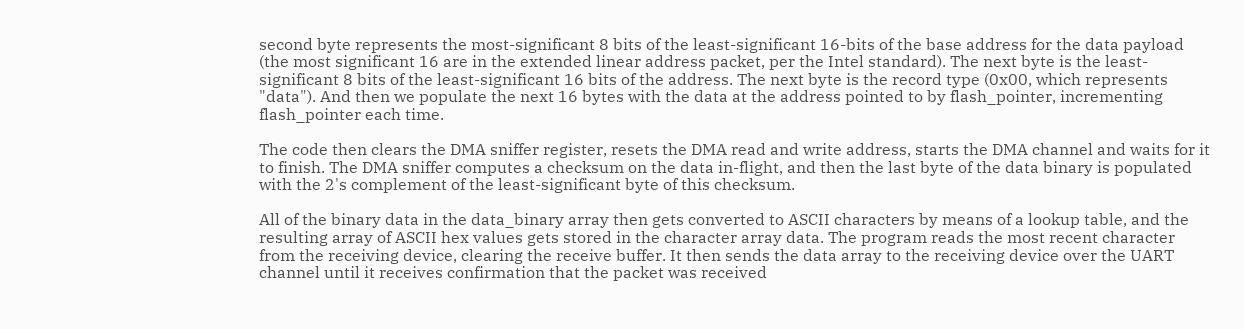second byte represents the most-significant 8 bits of the least-significant 16-bits of the base address for the data payload (the most significant 16 are in the extended linear address packet, per the Intel standard). The next byte is the least-significant 8 bits of the least-significant 16 bits of the address. The next byte is the record type (0x00, which represents "data"). And then we populate the next 16 bytes with the data at the address pointed to by flash_pointer, incrementing flash_pointer each time.

The code then clears the DMA sniffer register, resets the DMA read and write address, starts the DMA channel and waits for it to finish. The DMA sniffer computes a checksum on the data in-flight, and then the last byte of the data binary is populated with the 2's complement of the least-significant byte of this checksum.

All of the binary data in the data_binary array then gets converted to ASCII characters by means of a lookup table, and the resulting array of ASCII hex values gets stored in the character array data. The program reads the most recent character from the receiving device, clearing the receive buffer. It then sends the data array to the receiving device over the UART channel until it receives confirmation that the packet was received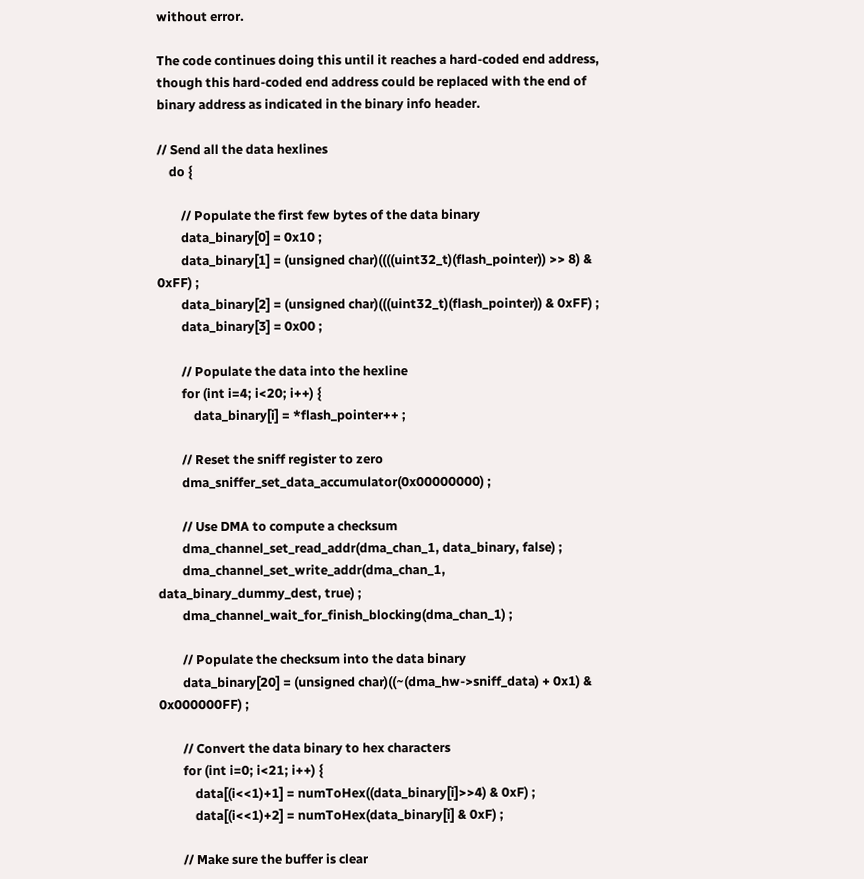without error.

The code continues doing this until it reaches a hard-coded end address, though this hard-coded end address could be replaced with the end of binary address as indicated in the binary info header.

// Send all the data hexlines
    do {

        // Populate the first few bytes of the data binary
        data_binary[0] = 0x10 ;
        data_binary[1] = (unsigned char)((((uint32_t)(flash_pointer)) >> 8) & 0xFF) ;
        data_binary[2] = (unsigned char)(((uint32_t)(flash_pointer)) & 0xFF) ;
        data_binary[3] = 0x00 ;

        // Populate the data into the hexline
        for (int i=4; i<20; i++) {
            data_binary[i] = *flash_pointer++ ;

        // Reset the sniff register to zero
        dma_sniffer_set_data_accumulator(0x00000000) ;

        // Use DMA to compute a checksum
        dma_channel_set_read_addr(dma_chan_1, data_binary, false) ;
        dma_channel_set_write_addr(dma_chan_1, data_binary_dummy_dest, true) ;
        dma_channel_wait_for_finish_blocking(dma_chan_1) ;

        // Populate the checksum into the data binary
        data_binary[20] = (unsigned char)((~(dma_hw->sniff_data) + 0x1) & 0x000000FF) ;

        // Convert the data binary to hex characters
        for (int i=0; i<21; i++) {
            data[(i<<1)+1] = numToHex((data_binary[i]>>4) & 0xF) ;
            data[(i<<1)+2] = numToHex(data_binary[i] & 0xF) ;

        // Make sure the buffer is clear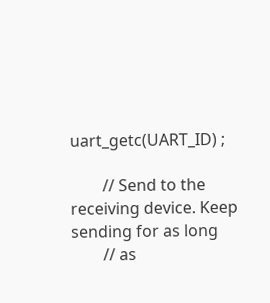uart_getc(UART_ID) ;

        // Send to the receiving device. Keep sending for as long
        // as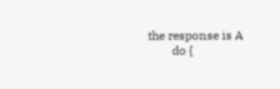the response is A
        do {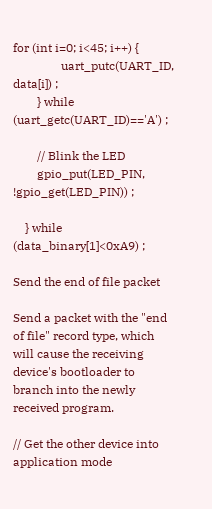for (int i=0; i<45; i++) {
                uart_putc(UART_ID, data[i]) ;
        } while (uart_getc(UART_ID)=='A') ;

        // Blink the LED
        gpio_put(LED_PIN, !gpio_get(LED_PIN)) ;

    } while (data_binary[1]<0xA9) ;

Send the end of file packet

Send a packet with the "end of file" record type, which will cause the receiving device's bootloader to branch into the newly received program.

// Get the other device into application mode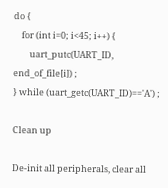do {
    for (int i=0; i<45; i++) {
        uart_putc(UART_ID, end_of_file[i]) ;
} while (uart_getc(UART_ID)=='A') ;

Clean up

De-init all peripherals, clear all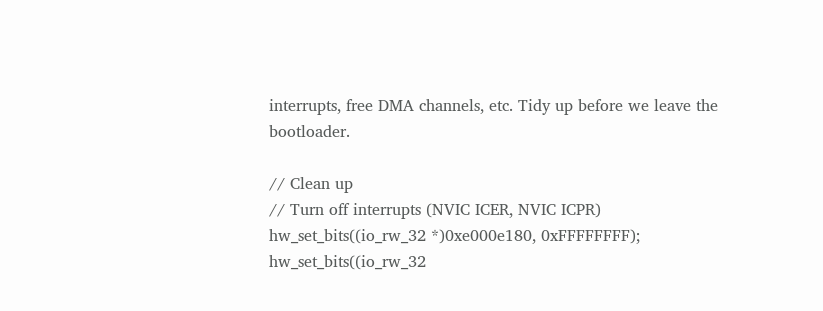interrupts, free DMA channels, etc. Tidy up before we leave the bootloader.

// Clean up
// Turn off interrupts (NVIC ICER, NVIC ICPR)
hw_set_bits((io_rw_32 *)0xe000e180, 0xFFFFFFFF);
hw_set_bits((io_rw_32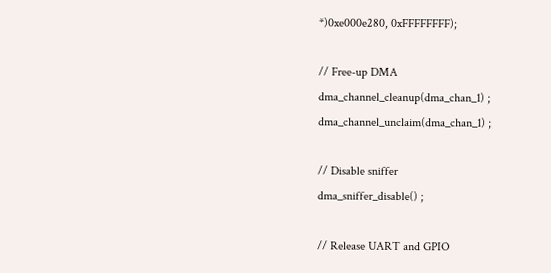*)0xe000e280, 0xFFFFFFFF);

// Free-up DMA
dma_channel_cleanup(dma_chan_1) ;
dma_channel_unclaim(dma_chan_1) ;

// Disable sniffer
dma_sniffer_disable() ;

// Release UART and GPIO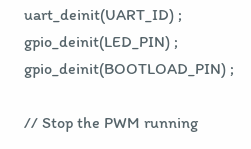uart_deinit(UART_ID) ;
gpio_deinit(LED_PIN) ;
gpio_deinit(BOOTLOAD_PIN) ;

// Stop the PWM running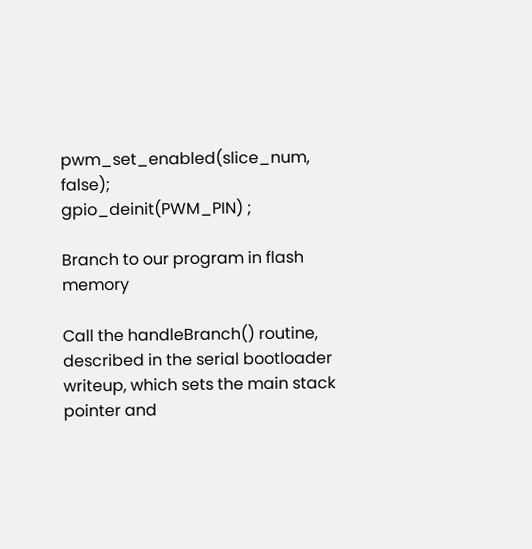pwm_set_enabled(slice_num, false);
gpio_deinit(PWM_PIN) ;

Branch to our program in flash memory

Call the handleBranch() routine, described in the serial bootloader writeup, which sets the main stack pointer and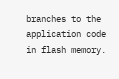branches to the application code in flash memory.